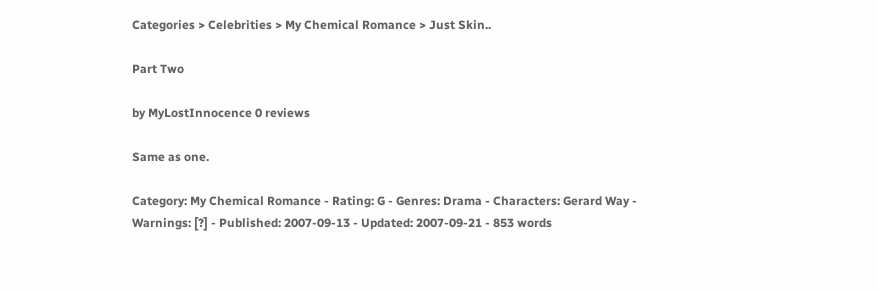Categories > Celebrities > My Chemical Romance > Just Skin..

Part Two

by MyLostInnocence 0 reviews

Same as one.

Category: My Chemical Romance - Rating: G - Genres: Drama - Characters: Gerard Way - Warnings: [?] - Published: 2007-09-13 - Updated: 2007-09-21 - 853 words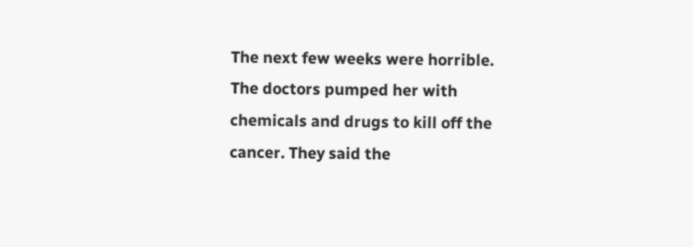The next few weeks were horrible. The doctors pumped her with chemicals and drugs to kill off the cancer. They said the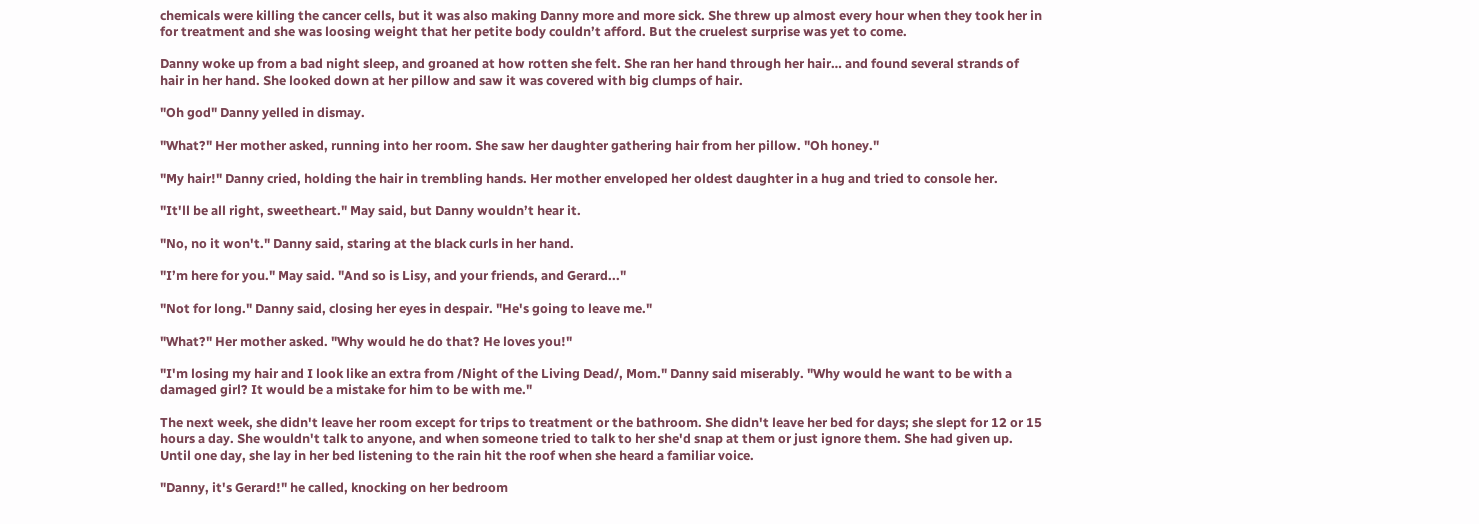chemicals were killing the cancer cells, but it was also making Danny more and more sick. She threw up almost every hour when they took her in for treatment and she was loosing weight that her petite body couldn’t afford. But the cruelest surprise was yet to come.

Danny woke up from a bad night sleep, and groaned at how rotten she felt. She ran her hand through her hair… and found several strands of hair in her hand. She looked down at her pillow and saw it was covered with big clumps of hair.

"Oh god" Danny yelled in dismay.

"What?" Her mother asked, running into her room. She saw her daughter gathering hair from her pillow. "Oh honey."

"My hair!" Danny cried, holding the hair in trembling hands. Her mother enveloped her oldest daughter in a hug and tried to console her.

"It'll be all right, sweetheart." May said, but Danny wouldn’t hear it.

"No, no it won't." Danny said, staring at the black curls in her hand.

"I’m here for you." May said. "And so is Lisy, and your friends, and Gerard..."

"Not for long." Danny said, closing her eyes in despair. "He's going to leave me."

"What?" Her mother asked. "Why would he do that? He loves you!"

"I'm losing my hair and I look like an extra from /Night of the Living Dead/, Mom." Danny said miserably. "Why would he want to be with a damaged girl? It would be a mistake for him to be with me."

The next week, she didn't leave her room except for trips to treatment or the bathroom. She didn't leave her bed for days; she slept for 12 or 15 hours a day. She wouldn't talk to anyone, and when someone tried to talk to her she'd snap at them or just ignore them. She had given up. Until one day, she lay in her bed listening to the rain hit the roof when she heard a familiar voice.

"Danny, it's Gerard!" he called, knocking on her bedroom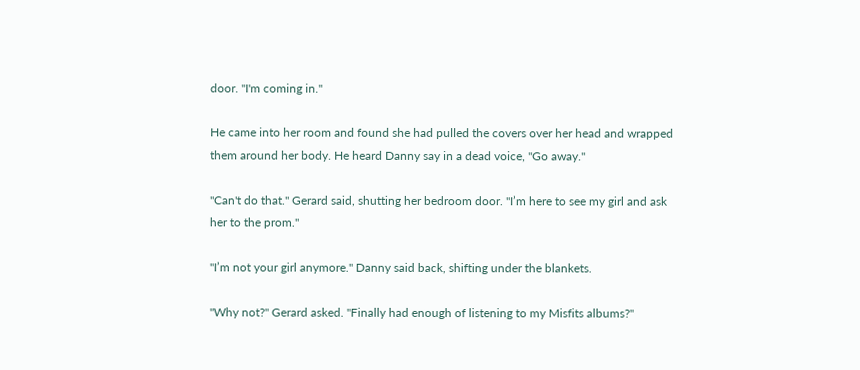door. "I'm coming in."

He came into her room and found she had pulled the covers over her head and wrapped them around her body. He heard Danny say in a dead voice, "Go away."

"Can't do that." Gerard said, shutting her bedroom door. "I’m here to see my girl and ask her to the prom."

"I’m not your girl anymore." Danny said back, shifting under the blankets.

"Why not?" Gerard asked. "Finally had enough of listening to my Misfits albums?"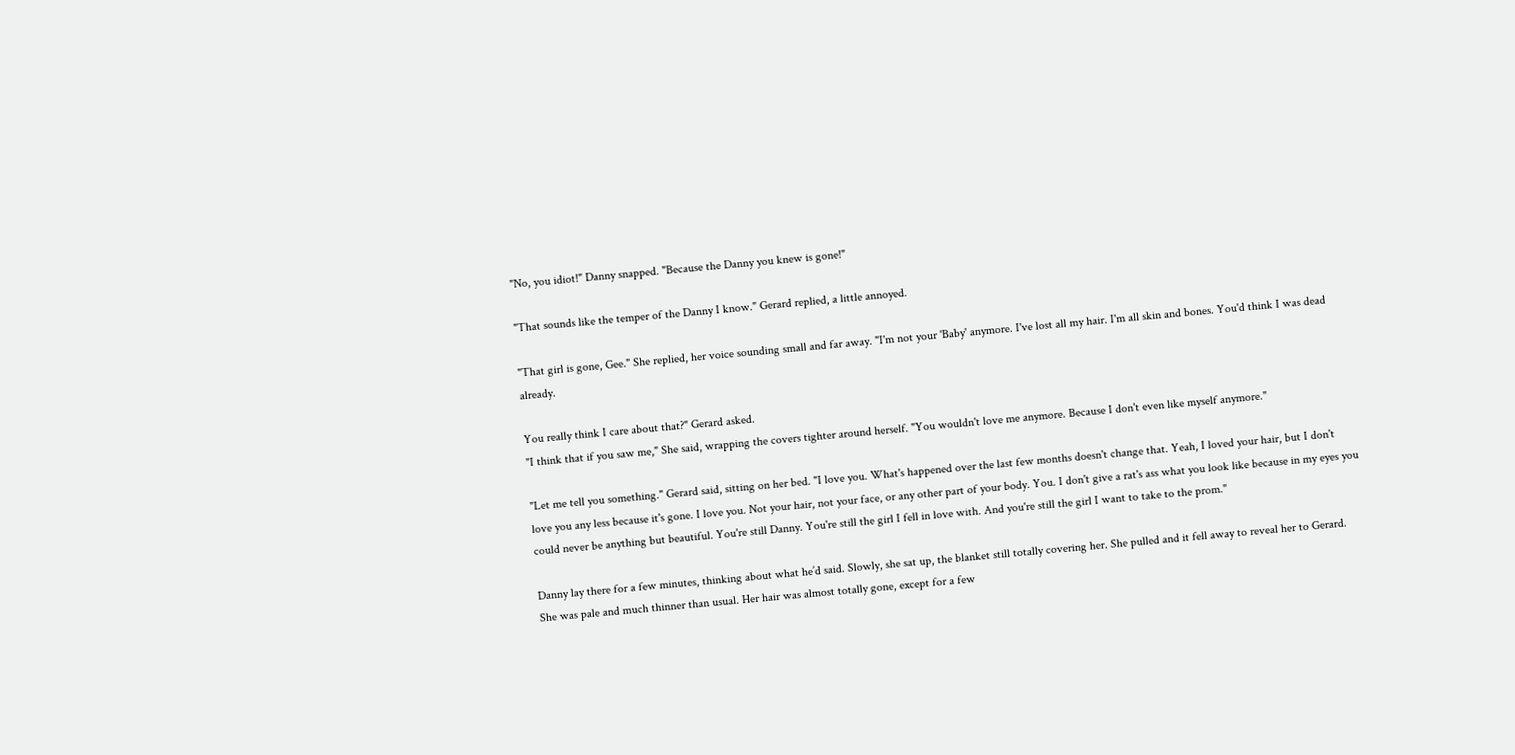"No, you idiot!" Danny snapped. "Because the Danny you knew is gone!"

"That sounds like the temper of the Danny I know." Gerard replied, a little annoyed.

"That girl is gone, Gee." She replied, her voice sounding small and far away. "I'm not your 'Baby' anymore. I've lost all my hair. I'm all skin and bones. You'd think I was dead already.

You really think I care about that?" Gerard asked.
"I think that if you saw me," She said, wrapping the covers tighter around herself. "You wouldn't love me anymore. Because I don't even like myself anymore."

"Let me tell you something." Gerard said, sitting on her bed. "I love you. What's happened over the last few months doesn't change that. Yeah, I loved your hair, but I don't love you any less because it's gone. I love you. Not your hair, not your face, or any other part of your body. You. I don't give a rat's ass what you look like because in my eyes you could never be anything but beautiful. You're still Danny. You're still the girl I fell in love with. And you're still the girl I want to take to the prom."

Danny lay there for a few minutes, thinking about what he’d said. Slowly, she sat up, the blanket still totally covering her. She pulled and it fell away to reveal her to Gerard. She was pale and much thinner than usual. Her hair was almost totally gone, except for a few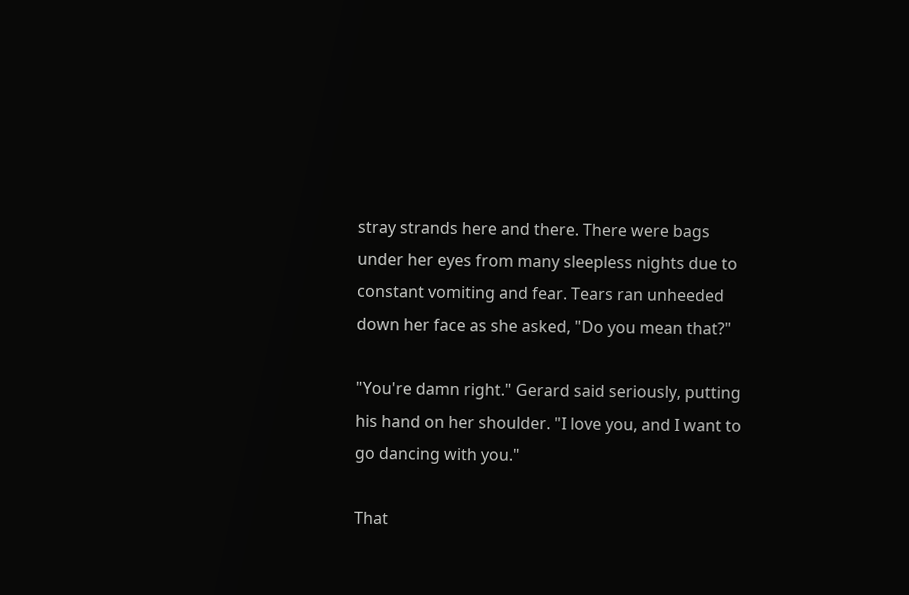stray strands here and there. There were bags under her eyes from many sleepless nights due to constant vomiting and fear. Tears ran unheeded down her face as she asked, "Do you mean that?"

"You're damn right." Gerard said seriously, putting his hand on her shoulder. "I love you, and I want to go dancing with you."

That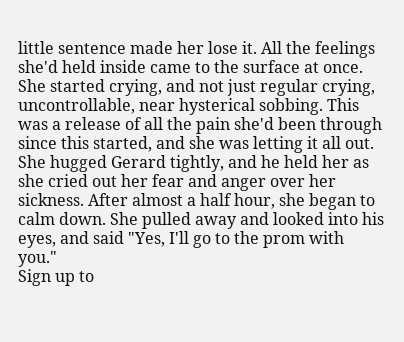little sentence made her lose it. All the feelings she'd held inside came to the surface at once. She started crying, and not just regular crying, uncontrollable, near hysterical sobbing. This was a release of all the pain she'd been through since this started, and she was letting it all out. She hugged Gerard tightly, and he held her as she cried out her fear and anger over her sickness. After almost a half hour, she began to calm down. She pulled away and looked into his eyes, and said "Yes, I'll go to the prom with you."
Sign up to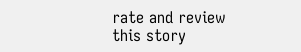rate and review this story